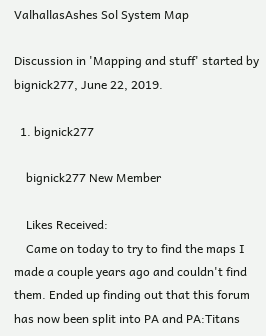ValhallasAshes Sol System Map

Discussion in 'Mapping and stuff' started by bignick277, June 22, 2019.

  1. bignick277

    bignick277 New Member

    Likes Received:
    Came on today to try to find the maps I made a couple years ago and couldn't find them. Ended up finding out that this forum has now been split into PA and PA:Titans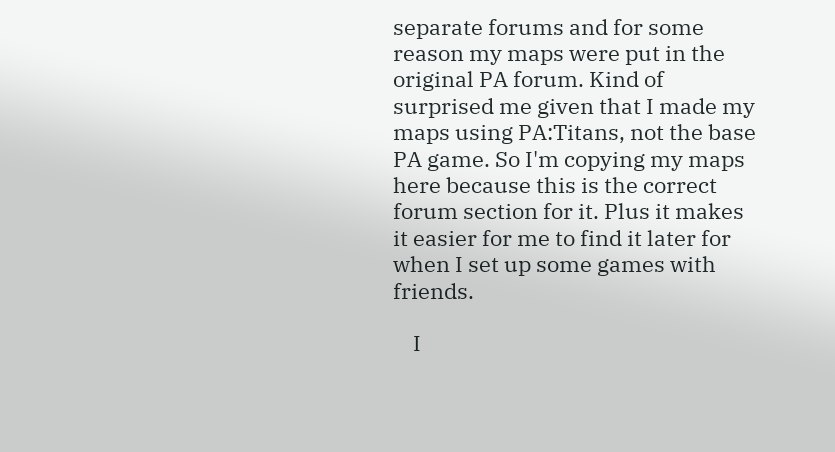separate forums and for some reason my maps were put in the original PA forum. Kind of surprised me given that I made my maps using PA:Titans, not the base PA game. So I'm copying my maps here because this is the correct forum section for it. Plus it makes it easier for me to find it later for when I set up some games with friends.

    I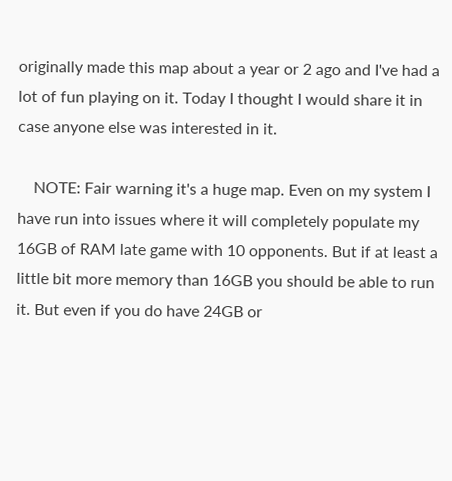originally made this map about a year or 2 ago and I've had a lot of fun playing on it. Today I thought I would share it in case anyone else was interested in it.

    NOTE: Fair warning it's a huge map. Even on my system I have run into issues where it will completely populate my 16GB of RAM late game with 10 opponents. But if at least a little bit more memory than 16GB you should be able to run it. But even if you do have 24GB or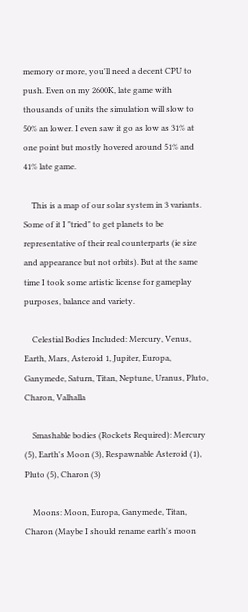memory or more, you'll need a decent CPU to push. Even on my 2600K, late game with thousands of units the simulation will slow to 50% an lower. I even saw it go as low as 31% at one point but mostly hovered around 51% and 41% late game.

    This is a map of our solar system in 3 variants. Some of it I "tried" to get planets to be representative of their real counterparts (ie size and appearance but not orbits). But at the same time I took some artistic license for gameplay purposes, balance and variety.

    Celestial Bodies Included: Mercury, Venus, Earth, Mars, Asteroid 1, Jupiter, Europa, Ganymede, Saturn, Titan, Neptune, Uranus, Pluto, Charon, Valhalla

    Smashable bodies (Rockets Required): Mercury (5), Earth's Moon (3), Respawnable Asteroid (1), Pluto (5), Charon (3)

    Moons: Moon, Europa, Ganymede, Titan, Charon (Maybe I should rename earth's moon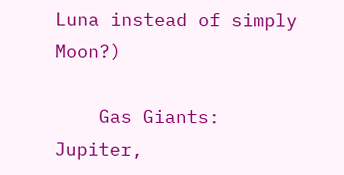Luna instead of simply Moon?)

    Gas Giants: Jupiter,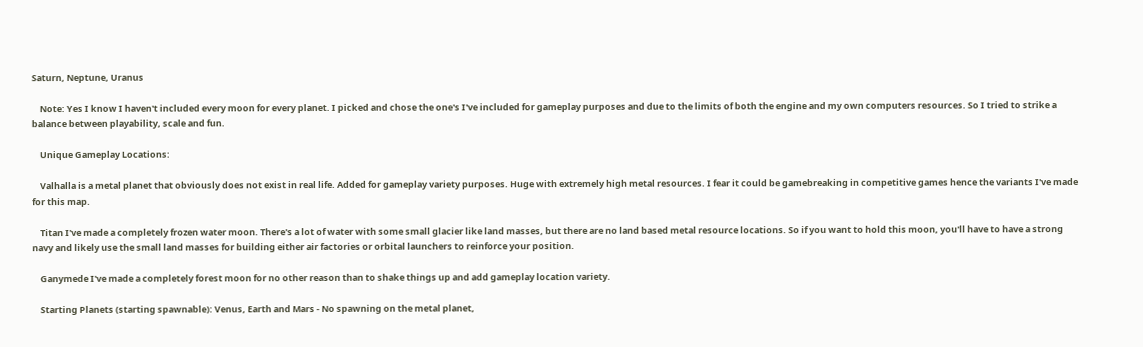Saturn, Neptune, Uranus

    Note: Yes I know I haven't included every moon for every planet. I picked and chose the one's I've included for gameplay purposes and due to the limits of both the engine and my own computers resources. So I tried to strike a balance between playability, scale and fun.

    Unique Gameplay Locations:

    Valhalla is a metal planet that obviously does not exist in real life. Added for gameplay variety purposes. Huge with extremely high metal resources. I fear it could be gamebreaking in competitive games hence the variants I've made for this map.

    Titan I've made a completely frozen water moon. There's a lot of water with some small glacier like land masses, but there are no land based metal resource locations. So if you want to hold this moon, you'll have to have a strong navy and likely use the small land masses for building either air factories or orbital launchers to reinforce your position.

    Ganymede I've made a completely forest moon for no other reason than to shake things up and add gameplay location variety.

    Starting Planets (starting spawnable): Venus, Earth and Mars - No spawning on the metal planet,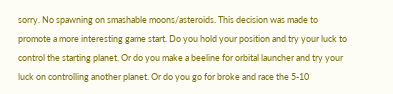sorry. No spawning on smashable moons/asteroids. This decision was made to promote a more interesting game start. Do you hold your position and try your luck to control the starting planet. Or do you make a beeline for orbital launcher and try your luck on controlling another planet. Or do you go for broke and race the 5-10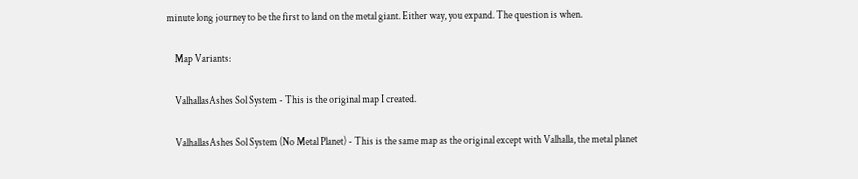minute long journey to be the first to land on the metal giant. Either way, you expand. The question is when.

    Map Variants:

    ValhallasAshes Sol System - This is the original map I created.

    ValhallasAshes Sol System (No Metal Planet) - This is the same map as the original except with Valhalla, the metal planet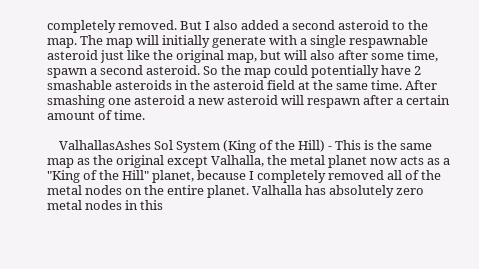completely removed. But I also added a second asteroid to the map. The map will initially generate with a single respawnable asteroid just like the original map, but will also after some time, spawn a second asteroid. So the map could potentially have 2 smashable asteroids in the asteroid field at the same time. After smashing one asteroid a new asteroid will respawn after a certain amount of time.

    ValhallasAshes Sol System (King of the Hill) - This is the same map as the original except Valhalla, the metal planet now acts as a "King of the Hill" planet, because I completely removed all of the metal nodes on the entire planet. Valhalla has absolutely zero metal nodes in this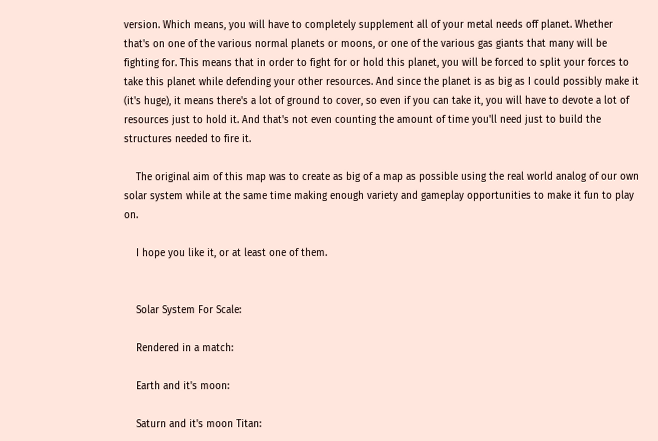version. Which means, you will have to completely supplement all of your metal needs off planet. Whether that's on one of the various normal planets or moons, or one of the various gas giants that many will be fighting for. This means that in order to fight for or hold this planet, you will be forced to split your forces to take this planet while defending your other resources. And since the planet is as big as I could possibly make it (it's huge), it means there's a lot of ground to cover, so even if you can take it, you will have to devote a lot of resources just to hold it. And that's not even counting the amount of time you'll need just to build the structures needed to fire it.

    The original aim of this map was to create as big of a map as possible using the real world analog of our own solar system while at the same time making enough variety and gameplay opportunities to make it fun to play on.

    I hope you like it, or at least one of them.


    Solar System For Scale:

    Rendered in a match:

    Earth and it's moon:

    Saturn and it's moon Titan: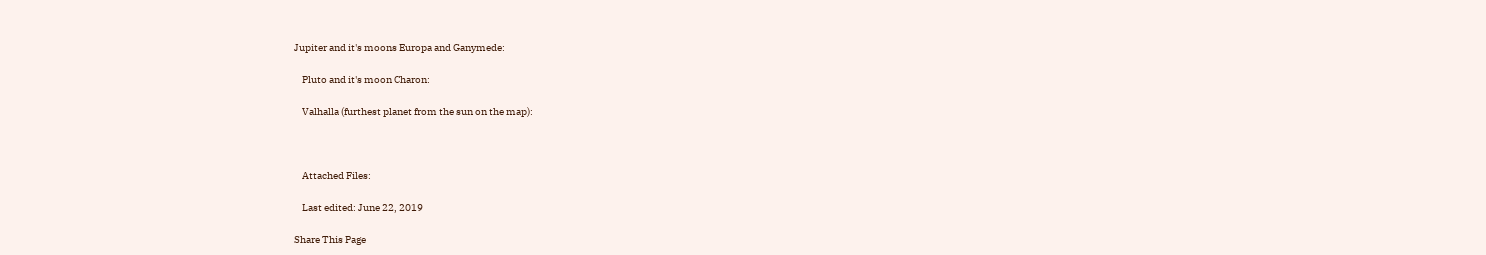Jupiter and it's moons Europa and Ganymede:

    Pluto and it's moon Charon:

    Valhalla (furthest planet from the sun on the map):



    Attached Files:

    Last edited: June 22, 2019

Share This Page